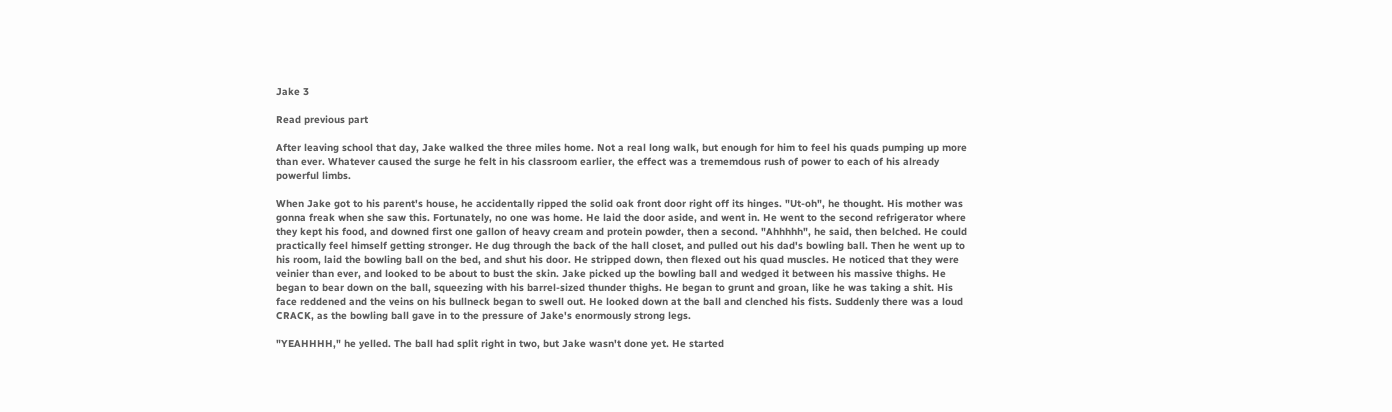Jake 3

Read previous part

After leaving school that day, Jake walked the three miles home. Not a real long walk, but enough for him to feel his quads pumping up more than ever. Whatever caused the surge he felt in his classroom earlier, the effect was a trememdous rush of power to each of his already powerful limbs.

When Jake got to his parent's house, he accidentally ripped the solid oak front door right off its hinges. "Ut-oh", he thought. His mother was gonna freak when she saw this. Fortunately, no one was home. He laid the door aside, and went in. He went to the second refrigerator where they kept his food, and downed first one gallon of heavy cream and protein powder, then a second. "Ahhhhh", he said, then belched. He could practically feel himself getting stronger. He dug through the back of the hall closet, and pulled out his dad's bowling ball. Then he went up to his room, laid the bowling ball on the bed, and shut his door. He stripped down, then flexed out his quad muscles. He noticed that they were veinier than ever, and looked to be about to bust the skin. Jake picked up the bowling ball and wedged it between his massive thighs. He began to bear down on the ball, squeezing with his barrel-sized thunder thighs. He began to grunt and groan, like he was taking a shit. His face reddened and the veins on his bullneck began to swell out. He looked down at the ball and clenched his fists. Suddenly there was a loud CRACK, as the bowling ball gave in to the pressure of Jake's enormously strong legs.

"YEAHHHH," he yelled. The ball had split right in two, but Jake wasn't done yet. He started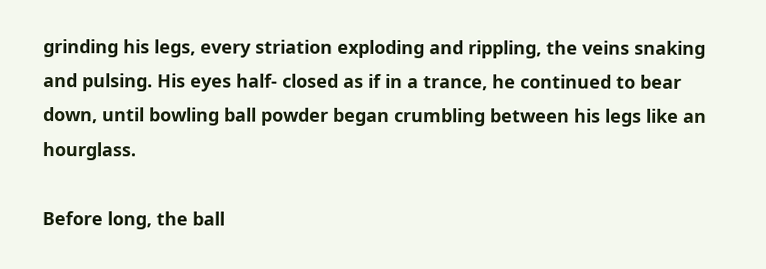grinding his legs, every striation exploding and rippling, the veins snaking and pulsing. His eyes half- closed as if in a trance, he continued to bear down, until bowling ball powder began crumbling between his legs like an hourglass.

Before long, the ball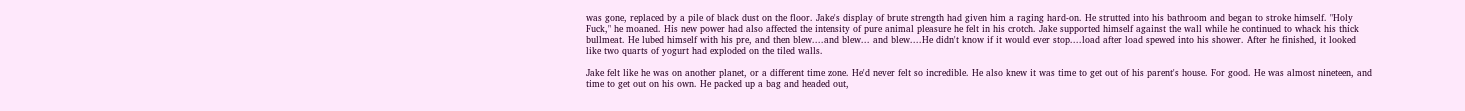was gone, replaced by a pile of black dust on the floor. Jake's display of brute strength had given him a raging hard-on. He strutted into his bathroom and began to stroke himself. "Holy Fuck," he moaned. His new power had also affected the intensity of pure animal pleasure he felt in his crotch. Jake supported himself against the wall while he continued to whack his thick bullmeat. He lubed himself with his pre, and then blew....and blew... and blew....He didn't know if it would ever stop....load after load spewed into his shower. After he finished, it looked like two quarts of yogurt had exploded on the tiled walls.

Jake felt like he was on another planet, or a different time zone. He'd never felt so incredible. He also knew it was time to get out of his parent's house. For good. He was almost nineteen, and time to get out on his own. He packed up a bag and headed out,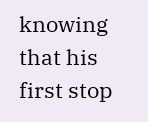knowing that his first stop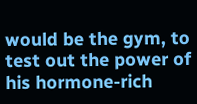would be the gym, to test out the power of his hormone-rich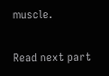muscle.

Read next part